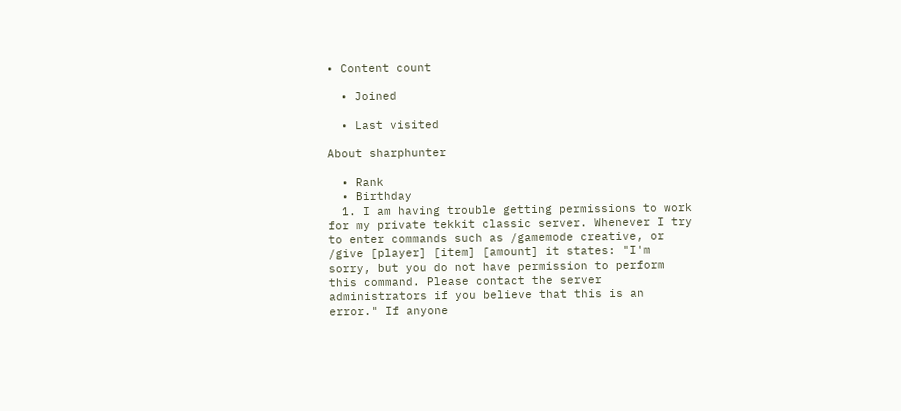• Content count

  • Joined

  • Last visited

About sharphunter

  • Rank
  • Birthday
  1. I am having trouble getting permissions to work for my private tekkit classic server. Whenever I try to enter commands such as /gamemode creative, or /give [player] [item] [amount] it states: "I'm sorry, but you do not have permission to perform this command. Please contact the server administrators if you believe that this is an error." If anyone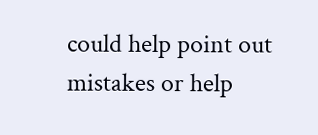could help point out mistakes or help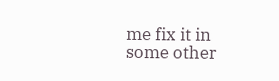me fix it in some other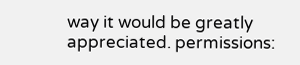way it would be greatly appreciated. permissions: